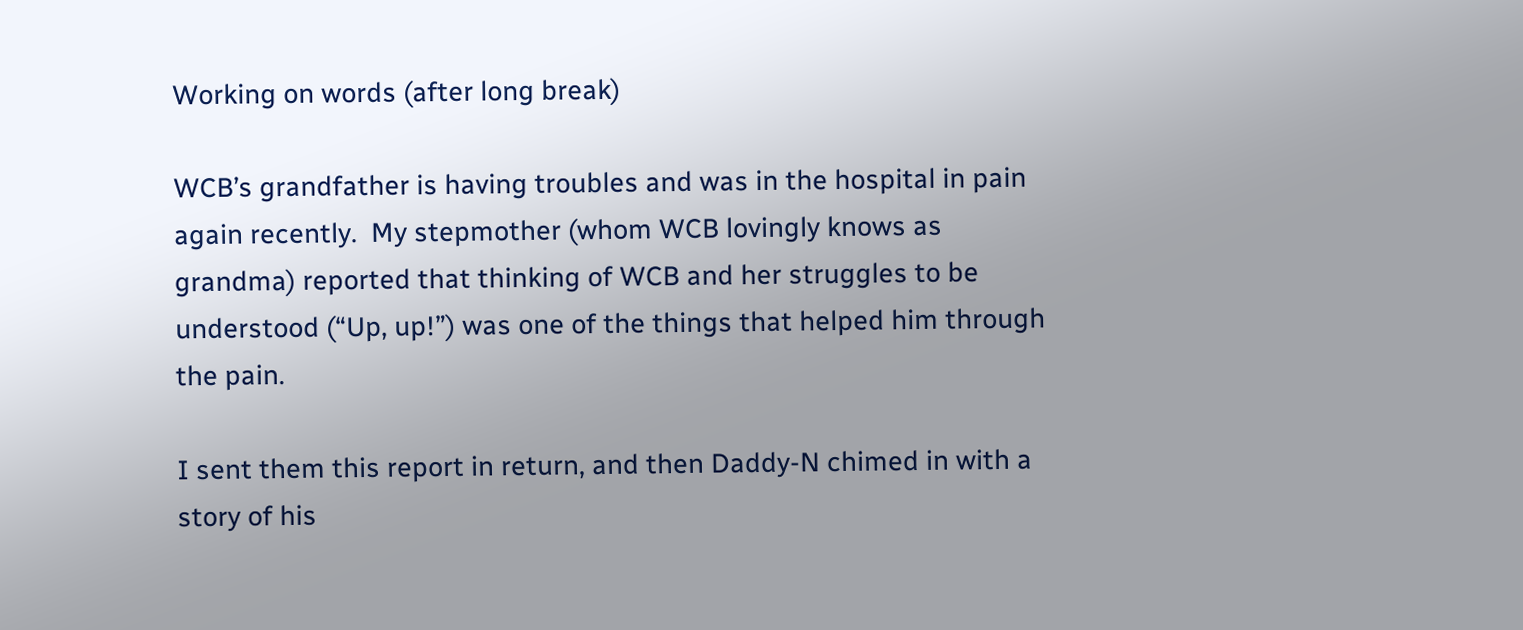Working on words (after long break)

WCB’s grandfather is having troubles and was in the hospital in pain again recently.  My stepmother (whom WCB lovingly knows as grandma) reported that thinking of WCB and her struggles to be understood (“Up, up!”) was one of the things that helped him through the pain.

I sent them this report in return, and then Daddy-N chimed in with a story of his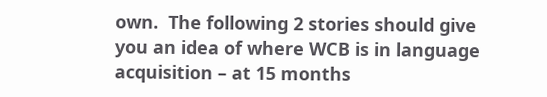own.  The following 2 stories should give you an idea of where WCB is in language acquisition – at 15 months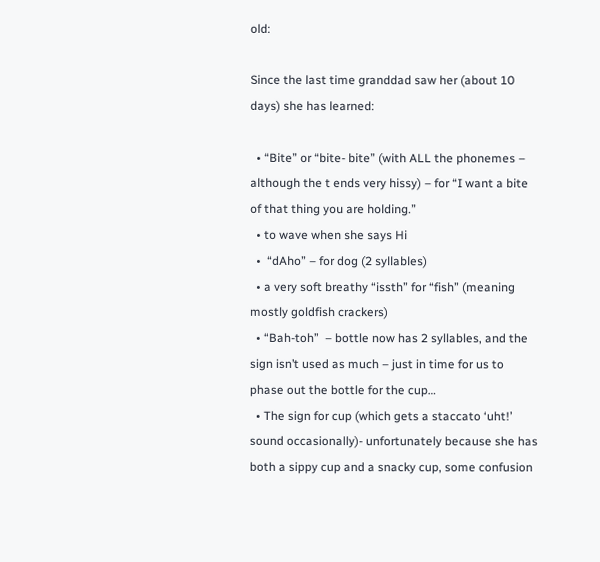old:

Since the last time granddad saw her (about 10 days) she has learned:

  • “Bite” or “bite- bite” (with ALL the phonemes – although the t ends very hissy) – for “I want a bite of that thing you are holding.”
  • to wave when she says Hi
  •  “dAho” – for dog (2 syllables)
  • a very soft breathy “issth” for “fish” (meaning mostly goldfish crackers)
  • “Bah-toh”  – bottle now has 2 syllables, and the sign isn’t used as much – just in time for us to phase out the bottle for the cup…
  • The sign for cup (which gets a staccato ‘uht!’ sound occasionally)- unfortunately because she has both a sippy cup and a snacky cup, some confusion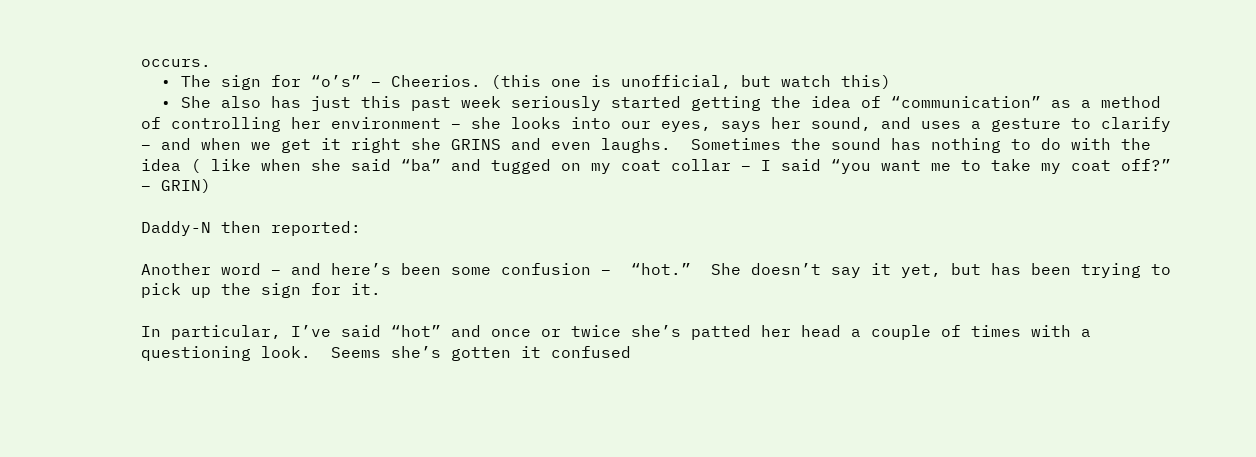occurs.
  • The sign for “o’s” – Cheerios. (this one is unofficial, but watch this)
  • She also has just this past week seriously started getting the idea of “communication” as a method of controlling her environment – she looks into our eyes, says her sound, and uses a gesture to clarify – and when we get it right she GRINS and even laughs.  Sometimes the sound has nothing to do with the idea ( like when she said “ba” and tugged on my coat collar – I said “you want me to take my coat off?” – GRIN)

Daddy-N then reported:

Another word – and here’s been some confusion –  “hot.”  She doesn’t say it yet, but has been trying to pick up the sign for it.

In particular, I’ve said “hot” and once or twice she’s patted her head a couple of times with a questioning look.  Seems she’s gotten it confused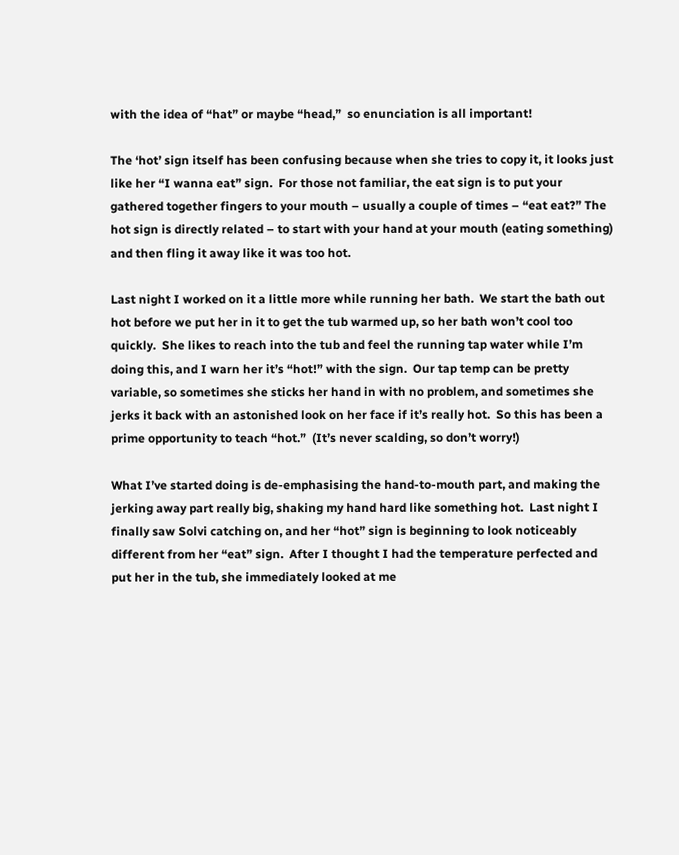with the idea of “hat” or maybe “head,”  so enunciation is all important!

The ‘hot’ sign itself has been confusing because when she tries to copy it, it looks just like her “I wanna eat” sign.  For those not familiar, the eat sign is to put your gathered together fingers to your mouth – usually a couple of times – “eat eat?” The hot sign is directly related – to start with your hand at your mouth (eating something) and then fling it away like it was too hot.

Last night I worked on it a little more while running her bath.  We start the bath out hot before we put her in it to get the tub warmed up, so her bath won’t cool too quickly.  She likes to reach into the tub and feel the running tap water while I’m doing this, and I warn her it’s “hot!” with the sign.  Our tap temp can be pretty variable, so sometimes she sticks her hand in with no problem, and sometimes she jerks it back with an astonished look on her face if it’s really hot.  So this has been a prime opportunity to teach “hot.”  (It’s never scalding, so don’t worry!)

What I’ve started doing is de-emphasising the hand-to-mouth part, and making the jerking away part really big, shaking my hand hard like something hot.  Last night I finally saw Solvi catching on, and her “hot” sign is beginning to look noticeably different from her “eat” sign.  After I thought I had the temperature perfected and put her in the tub, she immediately looked at me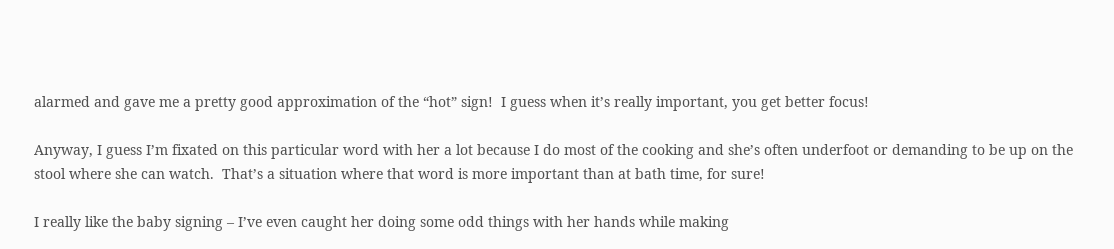alarmed and gave me a pretty good approximation of the “hot” sign!  I guess when it’s really important, you get better focus!

Anyway, I guess I’m fixated on this particular word with her a lot because I do most of the cooking and she’s often underfoot or demanding to be up on the stool where she can watch.  That’s a situation where that word is more important than at bath time, for sure!

I really like the baby signing – I’ve even caught her doing some odd things with her hands while making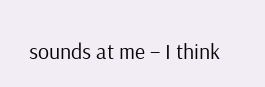sounds at me – I think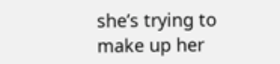she’s trying to make up her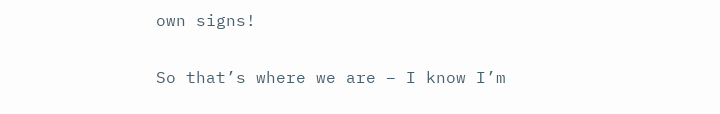own signs!

So that’s where we are – I know I’m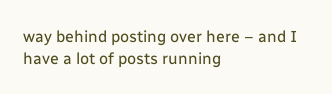way behind posting over here – and I have a lot of posts running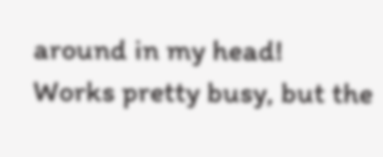around in my head!  Works pretty busy, but the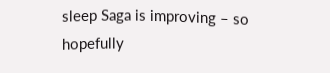sleep Saga is improving – so hopefully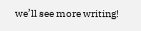we’ll see more writing!